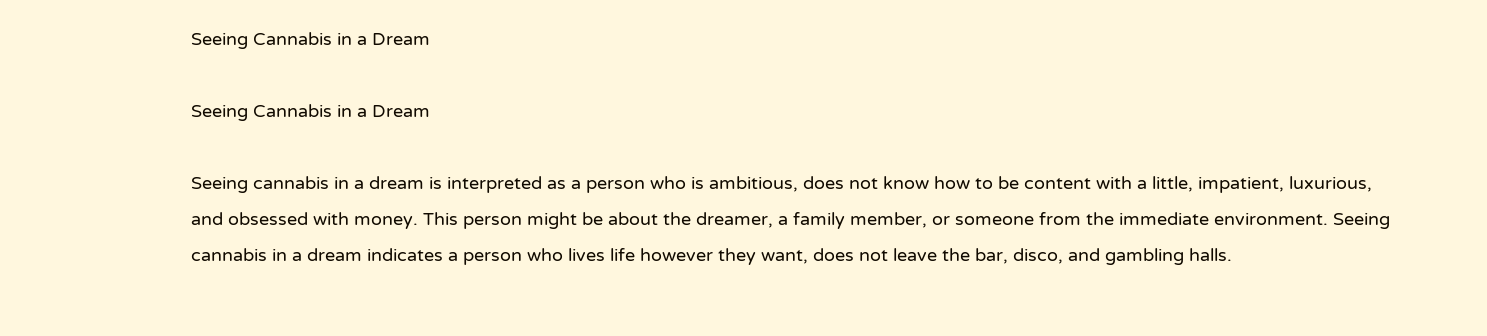Seeing Cannabis in a Dream

Seeing Cannabis in a Dream

Seeing cannabis in a dream is interpreted as a person who is ambitious, does not know how to be content with a little, impatient, luxurious, and obsessed with money. This person might be about the dreamer, a family member, or someone from the immediate environment. Seeing cannabis in a dream indicates a person who lives life however they want, does not leave the bar, disco, and gambling halls.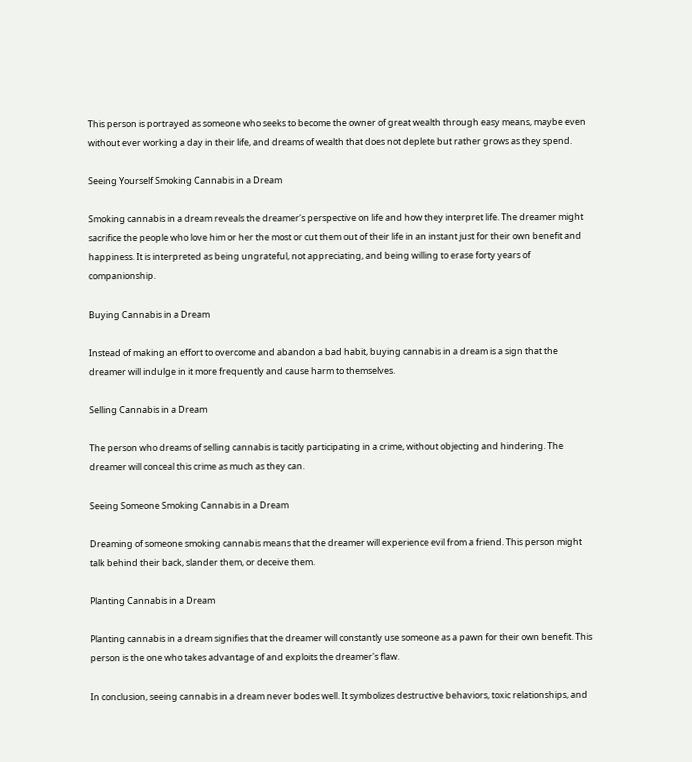This person is portrayed as someone who seeks to become the owner of great wealth through easy means, maybe even without ever working a day in their life, and dreams of wealth that does not deplete but rather grows as they spend.

Seeing Yourself Smoking Cannabis in a Dream

Smoking cannabis in a dream reveals the dreamer's perspective on life and how they interpret life. The dreamer might sacrifice the people who love him or her the most or cut them out of their life in an instant just for their own benefit and happiness. It is interpreted as being ungrateful, not appreciating, and being willing to erase forty years of companionship.

Buying Cannabis in a Dream

Instead of making an effort to overcome and abandon a bad habit, buying cannabis in a dream is a sign that the dreamer will indulge in it more frequently and cause harm to themselves.

Selling Cannabis in a Dream

The person who dreams of selling cannabis is tacitly participating in a crime, without objecting and hindering. The dreamer will conceal this crime as much as they can.

Seeing Someone Smoking Cannabis in a Dream

Dreaming of someone smoking cannabis means that the dreamer will experience evil from a friend. This person might talk behind their back, slander them, or deceive them.

Planting Cannabis in a Dream

Planting cannabis in a dream signifies that the dreamer will constantly use someone as a pawn for their own benefit. This person is the one who takes advantage of and exploits the dreamer's flaw.

In conclusion, seeing cannabis in a dream never bodes well. It symbolizes destructive behaviors, toxic relationships, and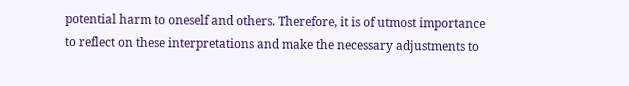potential harm to oneself and others. Therefore, it is of utmost importance to reflect on these interpretations and make the necessary adjustments to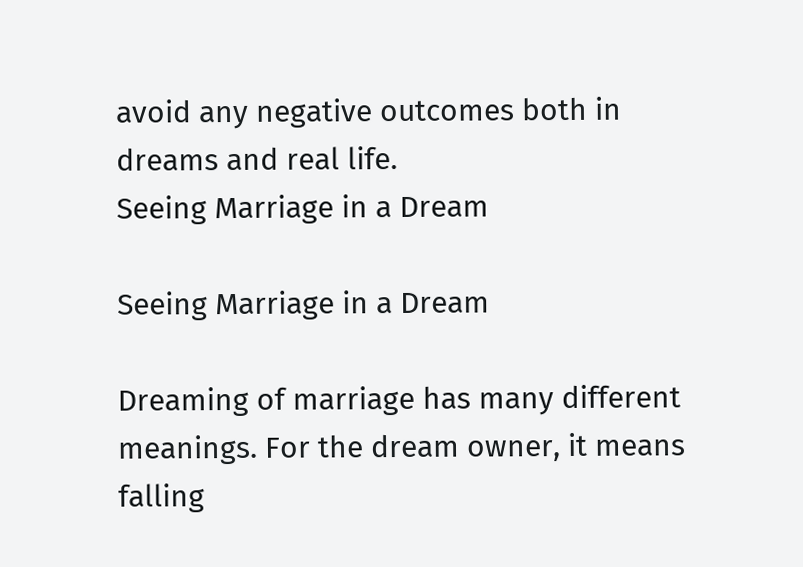avoid any negative outcomes both in dreams and real life.
Seeing Marriage in a Dream

Seeing Marriage in a Dream

Dreaming of marriage has many different meanings. For the dream owner, it means falling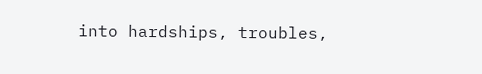into hardships, troubles,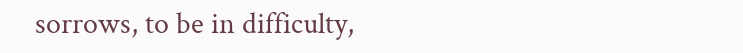sorrows, to be in difficulty,